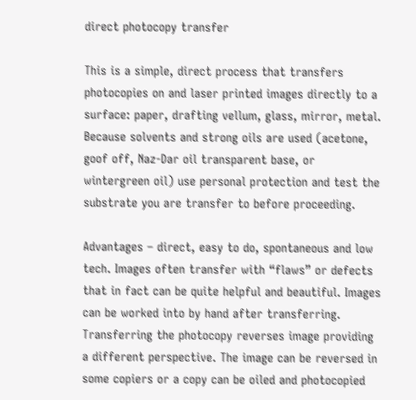direct photocopy transfer

This is a simple, direct process that transfers photocopies on and laser printed images directly to a surface: paper, drafting vellum, glass, mirror, metal. Because solvents and strong oils are used (acetone, goof off, Naz-Dar oil transparent base, or wintergreen oil) use personal protection and test the substrate you are transfer to before proceeding.

Advantages – direct, easy to do, spontaneous and low tech. Images often transfer with “flaws” or defects that in fact can be quite helpful and beautiful. Images can be worked into by hand after transferring. Transferring the photocopy reverses image providing a different perspective. The image can be reversed in some copiers or a copy can be oiled and photocopied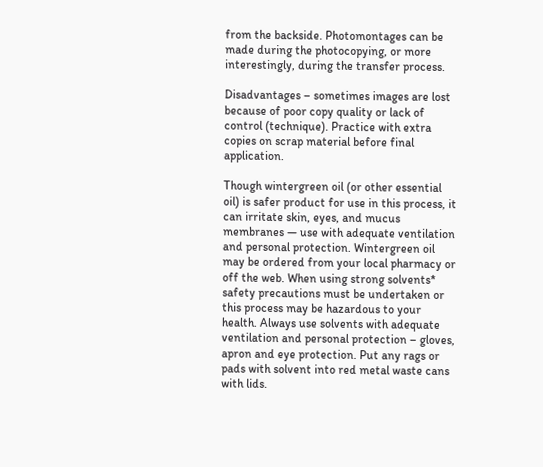from the backside. Photomontages can be made during the photocopying, or more interestingly, during the transfer process.

Disadvantages – sometimes images are lost because of poor copy quality or lack of control (technique). Practice with extra copies on scrap material before final application.

Though wintergreen oil (or other essential oil) is safer product for use in this process, it can irritate skin, eyes, and mucus membranes — use with adequate ventilation and personal protection. Wintergreen oil may be ordered from your local pharmacy or off the web. When using strong solvents* safety precautions must be undertaken or this process may be hazardous to your health. Always use solvents with adequate ventilation and personal protection – gloves, apron and eye protection. Put any rags or pads with solvent into red metal waste cans with lids.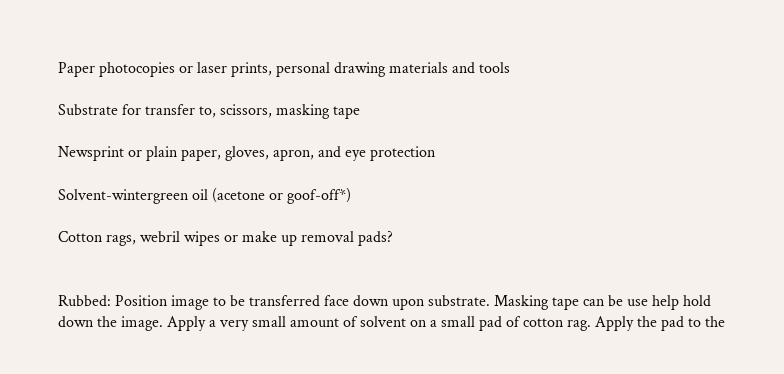Paper photocopies or laser prints, personal drawing materials and tools

Substrate for transfer to, scissors, masking tape

Newsprint or plain paper, gloves, apron, and eye protection

Solvent-wintergreen oil (acetone or goof-off*)

Cotton rags, webril wipes or make up removal pads?


Rubbed: Position image to be transferred face down upon substrate. Masking tape can be use help hold down the image. Apply a very small amount of solvent on a small pad of cotton rag. Apply the pad to the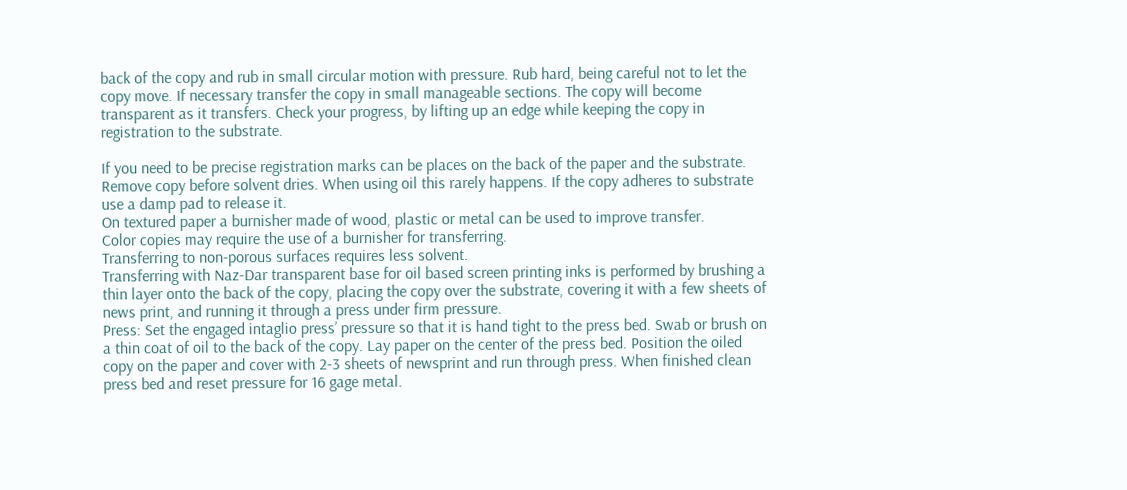back of the copy and rub in small circular motion with pressure. Rub hard, being careful not to let the copy move. If necessary transfer the copy in small manageable sections. The copy will become transparent as it transfers. Check your progress, by lifting up an edge while keeping the copy in registration to the substrate.

If you need to be precise registration marks can be places on the back of the paper and the substrate.
Remove copy before solvent dries. When using oil this rarely happens. If the copy adheres to substrate use a damp pad to release it.
On textured paper a burnisher made of wood, plastic or metal can be used to improve transfer.
Color copies may require the use of a burnisher for transferring.
Transferring to non-porous surfaces requires less solvent.
Transferring with Naz-Dar transparent base for oil based screen printing inks is performed by brushing a thin layer onto the back of the copy, placing the copy over the substrate, covering it with a few sheets of news print, and running it through a press under firm pressure.
Press: Set the engaged intaglio press’ pressure so that it is hand tight to the press bed. Swab or brush on a thin coat of oil to the back of the copy. Lay paper on the center of the press bed. Position the oiled copy on the paper and cover with 2-3 sheets of newsprint and run through press. When finished clean press bed and reset pressure for 16 gage metal.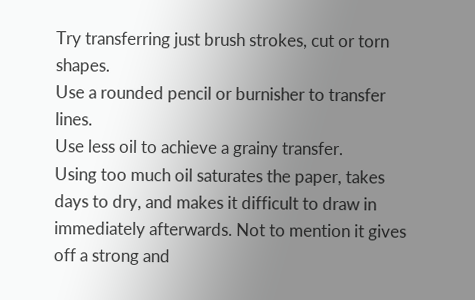Try transferring just brush strokes, cut or torn shapes.
Use a rounded pencil or burnisher to transfer lines.
Use less oil to achieve a grainy transfer.
Using too much oil saturates the paper, takes days to dry, and makes it difficult to draw in immediately afterwards. Not to mention it gives off a strong and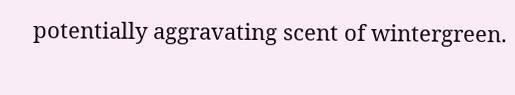potentially aggravating scent of wintergreen.